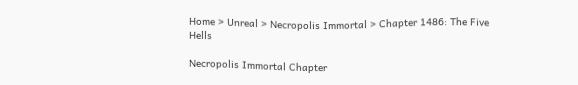Home > Unreal > Necropolis Immortal > Chapter 1486: The Five Hells

Necropolis Immortal Chapter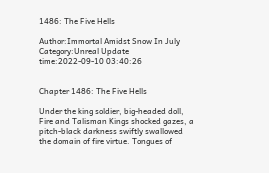1486: The Five Hells

Author:Immortal Amidst Snow In July Category:Unreal Update time:2022-09-10 03:40:26


Chapter 1486: The Five Hells

Under the king soldier, big-headed doll, Fire and Talisman Kings shocked gazes, a pitch-black darkness swiftly swallowed the domain of fire virtue. Tongues of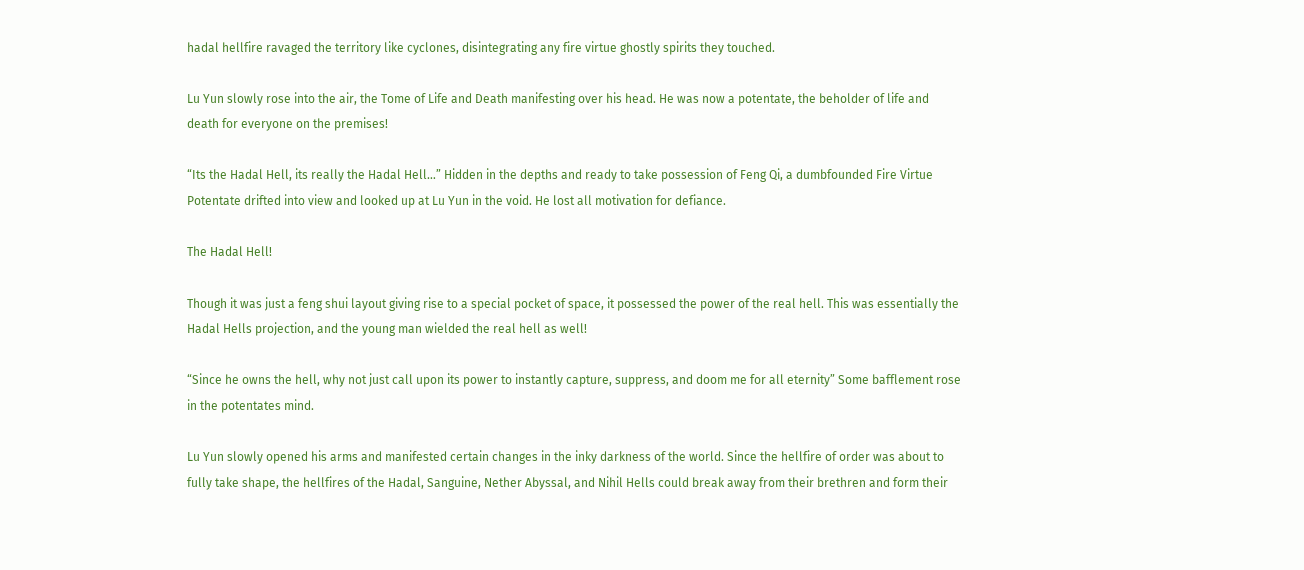hadal hellfire ravaged the territory like cyclones, disintegrating any fire virtue ghostly spirits they touched.

Lu Yun slowly rose into the air, the Tome of Life and Death manifesting over his head. He was now a potentate, the beholder of life and death for everyone on the premises!

“Its the Hadal Hell, its really the Hadal Hell…” Hidden in the depths and ready to take possession of Feng Qi, a dumbfounded Fire Virtue Potentate drifted into view and looked up at Lu Yun in the void. He lost all motivation for defiance.

The Hadal Hell!

Though it was just a feng shui layout giving rise to a special pocket of space, it possessed the power of the real hell. This was essentially the Hadal Hells projection, and the young man wielded the real hell as well!

“Since he owns the hell, why not just call upon its power to instantly capture, suppress, and doom me for all eternity” Some bafflement rose in the potentates mind.

Lu Yun slowly opened his arms and manifested certain changes in the inky darkness of the world. Since the hellfire of order was about to fully take shape, the hellfires of the Hadal, Sanguine, Nether Abyssal, and Nihil Hells could break away from their brethren and form their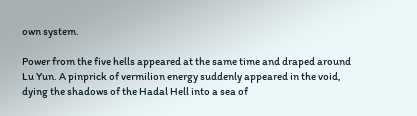own system.

Power from the five hells appeared at the same time and draped around Lu Yun. A pinprick of vermilion energy suddenly appeared in the void, dying the shadows of the Hadal Hell into a sea of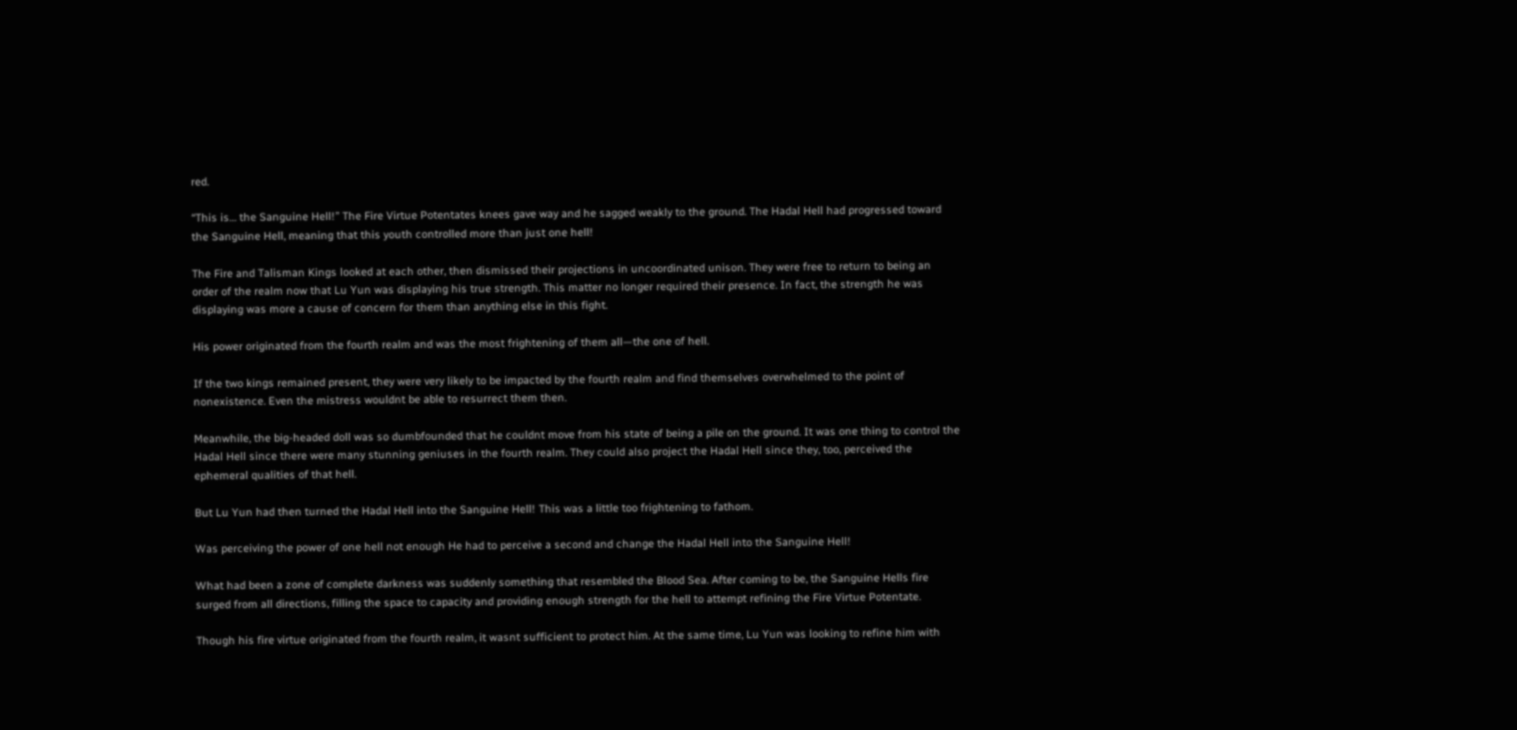red.

“This is… the Sanguine Hell!” The Fire Virtue Potentates knees gave way and he sagged weakly to the ground. The Hadal Hell had progressed toward the Sanguine Hell, meaning that this youth controlled more than just one hell!

The Fire and Talisman Kings looked at each other, then dismissed their projections in uncoordinated unison. They were free to return to being an order of the realm now that Lu Yun was displaying his true strength. This matter no longer required their presence. In fact, the strength he was displaying was more a cause of concern for them than anything else in this fight.

His power originated from the fourth realm and was the most frightening of them all—the one of hell.

If the two kings remained present, they were very likely to be impacted by the fourth realm and find themselves overwhelmed to the point of nonexistence. Even the mistress wouldnt be able to resurrect them then.

Meanwhile, the big-headed doll was so dumbfounded that he couldnt move from his state of being a pile on the ground. It was one thing to control the Hadal Hell since there were many stunning geniuses in the fourth realm. They could also project the Hadal Hell since they, too, perceived the ephemeral qualities of that hell.

But Lu Yun had then turned the Hadal Hell into the Sanguine Hell! This was a little too frightening to fathom.

Was perceiving the power of one hell not enough He had to perceive a second and change the Hadal Hell into the Sanguine Hell!

What had been a zone of complete darkness was suddenly something that resembled the Blood Sea. After coming to be, the Sanguine Hells fire surged from all directions, filling the space to capacity and providing enough strength for the hell to attempt refining the Fire Virtue Potentate.

Though his fire virtue originated from the fourth realm, it wasnt sufficient to protect him. At the same time, Lu Yun was looking to refine him with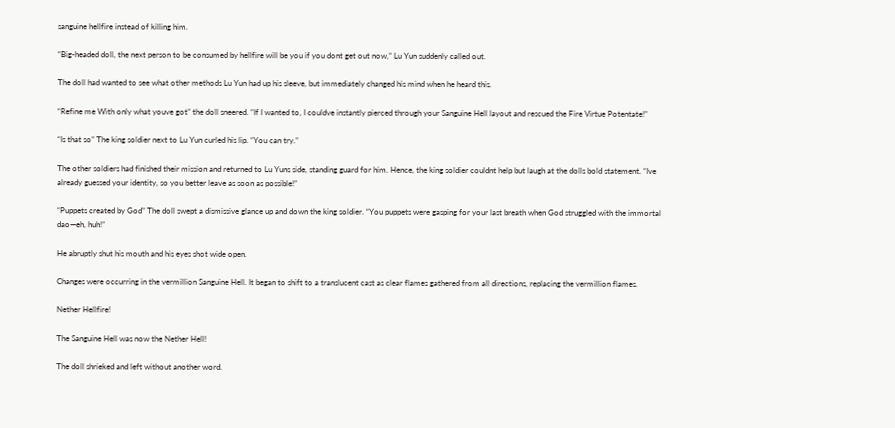sanguine hellfire instead of killing him.

“Big-headed doll, the next person to be consumed by hellfire will be you if you dont get out now,” Lu Yun suddenly called out.

The doll had wanted to see what other methods Lu Yun had up his sleeve, but immediately changed his mind when he heard this.

“Refine me With only what youve got” the doll sneered. “If I wanted to, I couldve instantly pierced through your Sanguine Hell layout and rescued the Fire Virtue Potentate!”

“Is that so” The king soldier next to Lu Yun curled his lip. “You can try.”

The other soldiers had finished their mission and returned to Lu Yuns side, standing guard for him. Hence, the king soldier couldnt help but laugh at the dolls bold statement. “Ive already guessed your identity, so you better leave as soon as possible!”

“Puppets created by God” The doll swept a dismissive glance up and down the king soldier. “You puppets were gasping for your last breath when God struggled with the immortal dao—eh, huh!”

He abruptly shut his mouth and his eyes shot wide open.

Changes were occurring in the vermillion Sanguine Hell. It began to shift to a translucent cast as clear flames gathered from all directions, replacing the vermillion flames.

Nether Hellfire!

The Sanguine Hell was now the Nether Hell!

The doll shrieked and left without another word.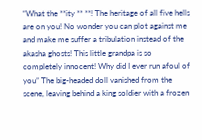“What the **ity ** **! The heritage of all five hells are on you! No wonder you can plot against me and make me suffer a tribulation instead of the akasha ghosts! This little grandpa is so completely innocent! Why did I ever run afoul of you” The big-headed doll vanished from the scene, leaving behind a king soldier with a frozen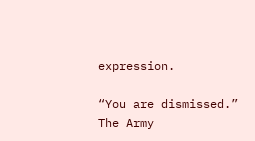expression.

“You are dismissed.” The Army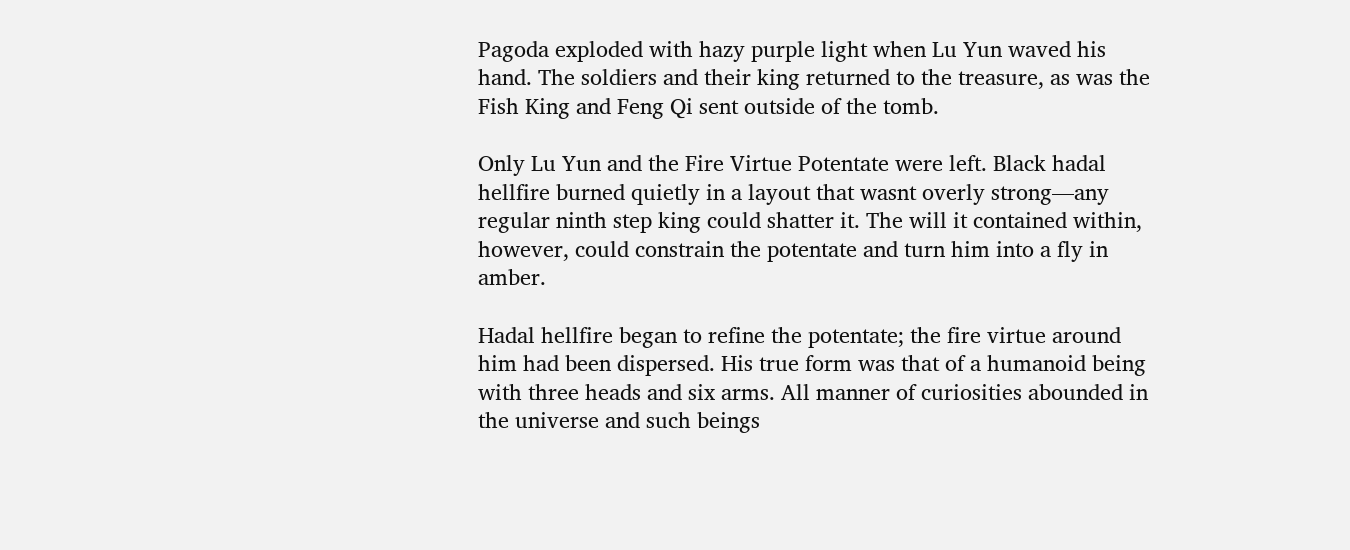Pagoda exploded with hazy purple light when Lu Yun waved his hand. The soldiers and their king returned to the treasure, as was the Fish King and Feng Qi sent outside of the tomb.

Only Lu Yun and the Fire Virtue Potentate were left. Black hadal hellfire burned quietly in a layout that wasnt overly strong—any regular ninth step king could shatter it. The will it contained within, however, could constrain the potentate and turn him into a fly in amber.

Hadal hellfire began to refine the potentate; the fire virtue around him had been dispersed. His true form was that of a humanoid being with three heads and six arms. All manner of curiosities abounded in the universe and such beings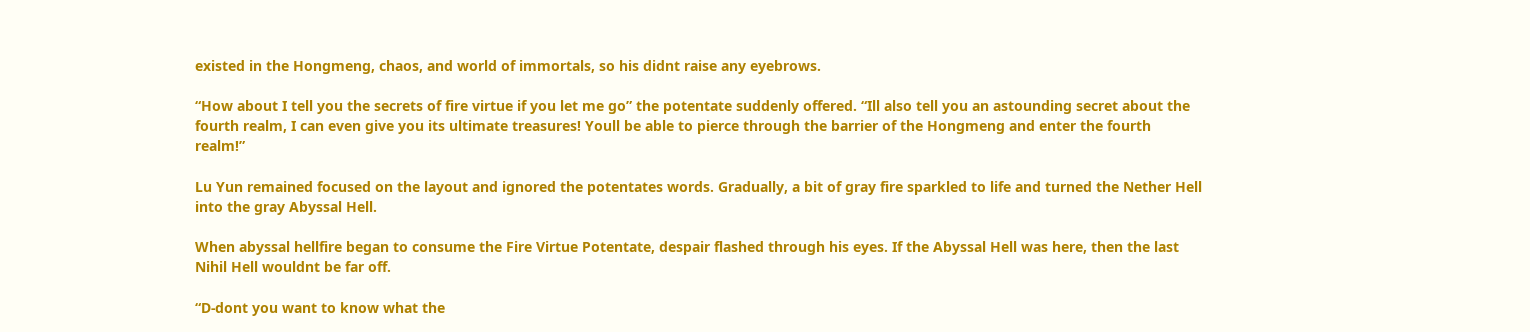existed in the Hongmeng, chaos, and world of immortals, so his didnt raise any eyebrows.

“How about I tell you the secrets of fire virtue if you let me go” the potentate suddenly offered. “Ill also tell you an astounding secret about the fourth realm, I can even give you its ultimate treasures! Youll be able to pierce through the barrier of the Hongmeng and enter the fourth realm!”

Lu Yun remained focused on the layout and ignored the potentates words. Gradually, a bit of gray fire sparkled to life and turned the Nether Hell into the gray Abyssal Hell.

When abyssal hellfire began to consume the Fire Virtue Potentate, despair flashed through his eyes. If the Abyssal Hell was here, then the last Nihil Hell wouldnt be far off.

“D-dont you want to know what the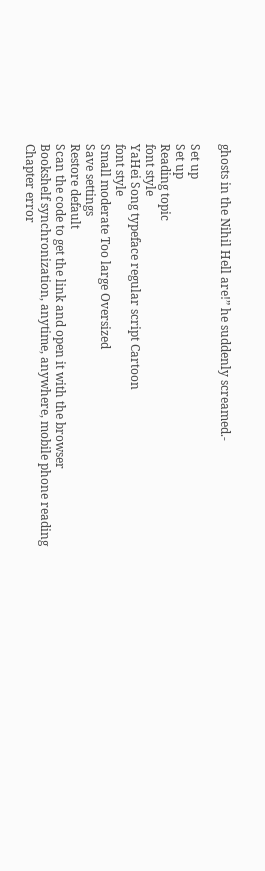ghosts in the Nihil Hell are!” he suddenly screamed.-

Set up
Set up
Reading topic
font style
YaHei Song typeface regular script Cartoon
font style
Small moderate Too large Oversized
Save settings
Restore default
Scan the code to get the link and open it with the browser
Bookshelf synchronization, anytime, anywhere, mobile phone reading
Chapter error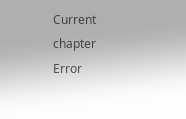Current chapter
Error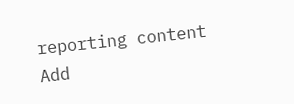reporting content
Add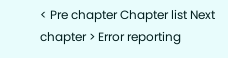< Pre chapter Chapter list Next chapter > Error reporting